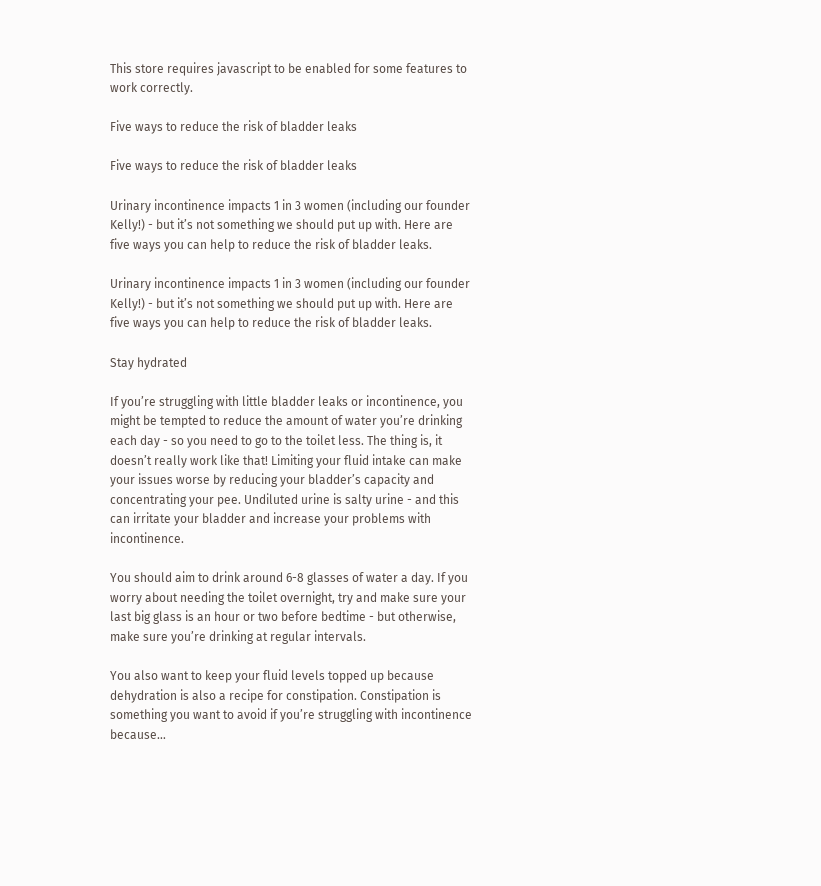This store requires javascript to be enabled for some features to work correctly.

Five ways to reduce the risk of bladder leaks

Five ways to reduce the risk of bladder leaks

Urinary incontinence impacts 1 in 3 women (including our founder Kelly!) - but it’s not something we should put up with. Here are five ways you can help to reduce the risk of bladder leaks.

Urinary incontinence impacts 1 in 3 women (including our founder Kelly!) - but it’s not something we should put up with. Here are five ways you can help to reduce the risk of bladder leaks.

Stay hydrated

If you’re struggling with little bladder leaks or incontinence, you might be tempted to reduce the amount of water you’re drinking each day - so you need to go to the toilet less. The thing is, it doesn’t really work like that! Limiting your fluid intake can make your issues worse by reducing your bladder’s capacity and concentrating your pee. Undiluted urine is salty urine - and this can irritate your bladder and increase your problems with incontinence.

You should aim to drink around 6-8 glasses of water a day. If you worry about needing the toilet overnight, try and make sure your last big glass is an hour or two before bedtime - but otherwise, make sure you’re drinking at regular intervals.

You also want to keep your fluid levels topped up because dehydration is also a recipe for constipation. Constipation is something you want to avoid if you’re struggling with incontinence because…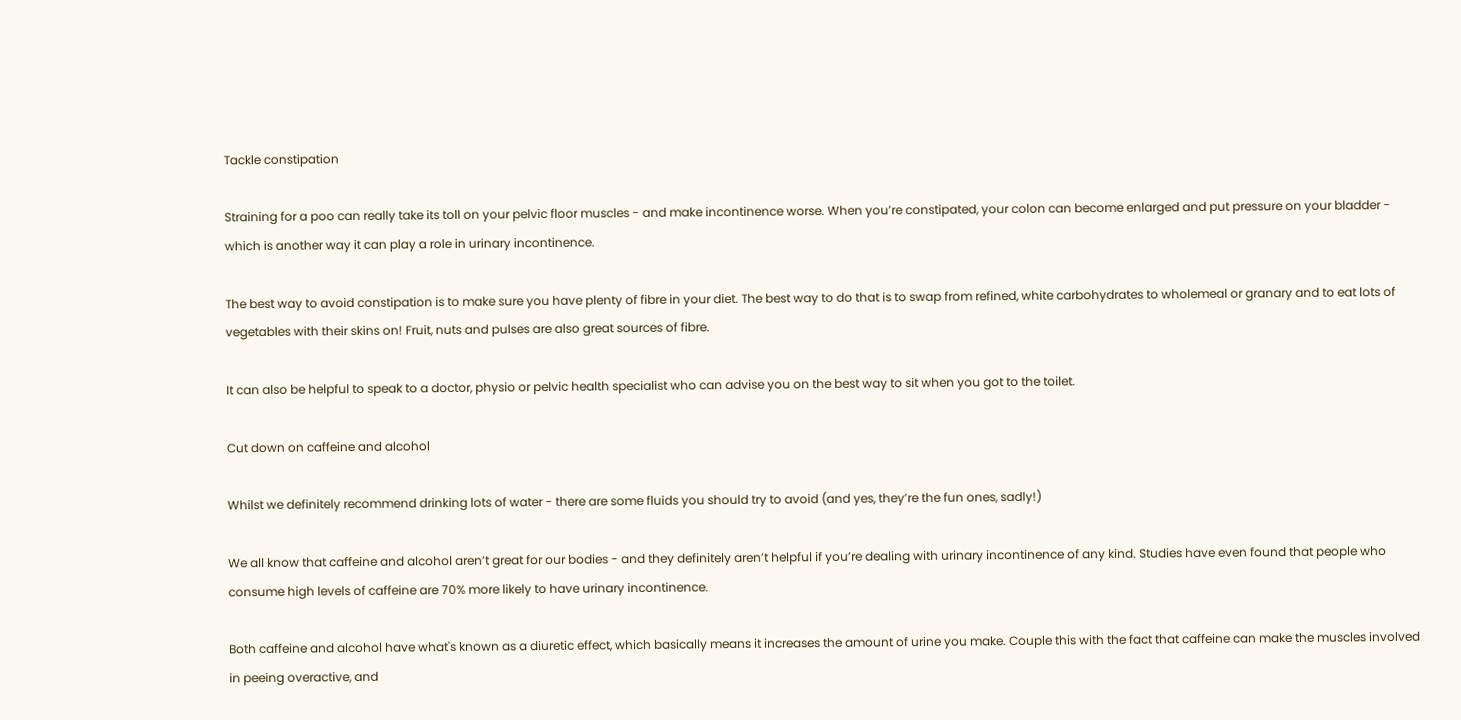Tackle constipation

Straining for a poo can really take its toll on your pelvic floor muscles - and make incontinence worse. When you’re constipated, your colon can become enlarged and put pressure on your bladder - which is another way it can play a role in urinary incontinence.

The best way to avoid constipation is to make sure you have plenty of fibre in your diet. The best way to do that is to swap from refined, white carbohydrates to wholemeal or granary and to eat lots of vegetables with their skins on! Fruit, nuts and pulses are also great sources of fibre.

It can also be helpful to speak to a doctor, physio or pelvic health specialist who can advise you on the best way to sit when you got to the toilet.

Cut down on caffeine and alcohol

Whilst we definitely recommend drinking lots of water - there are some fluids you should try to avoid (and yes, they’re the fun ones, sadly!)

We all know that caffeine and alcohol aren’t great for our bodies - and they definitely aren’t helpful if you’re dealing with urinary incontinence of any kind. Studies have even found that people who consume high levels of caffeine are 70% more likely to have urinary incontinence.

Both caffeine and alcohol have what's known as a diuretic effect, which basically means it increases the amount of urine you make. Couple this with the fact that caffeine can make the muscles involved in peeing overactive, and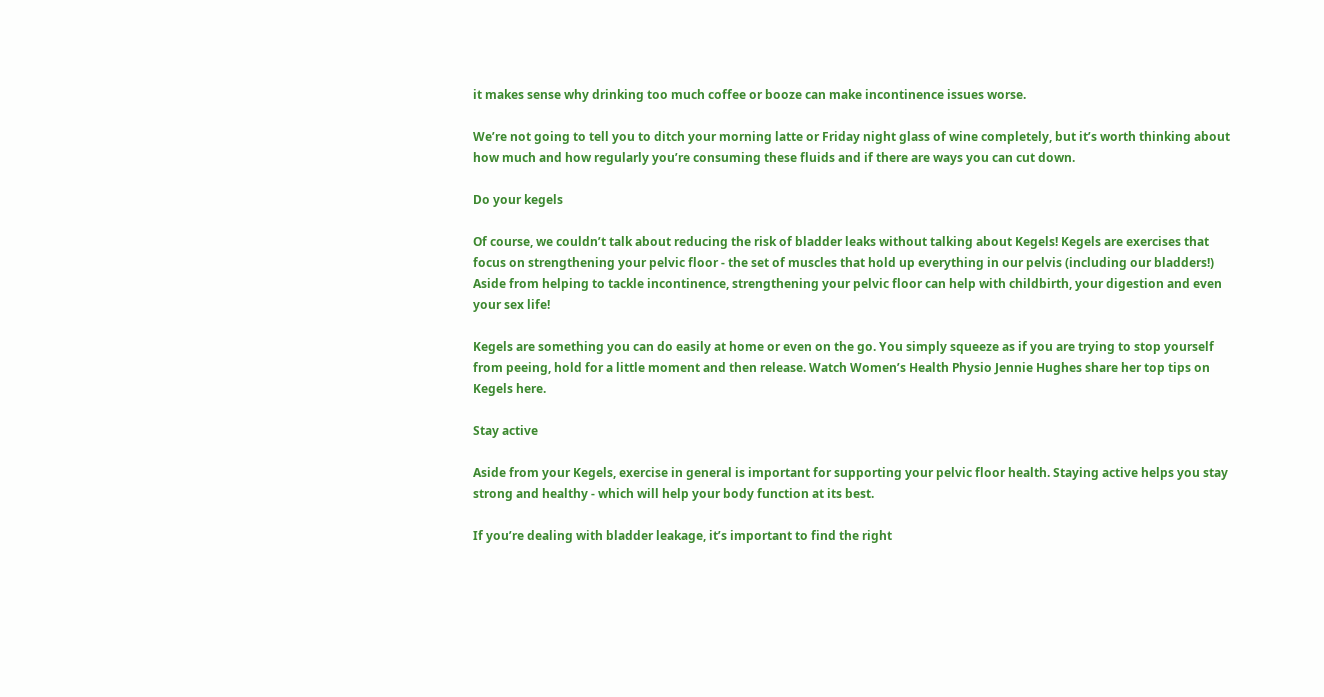it makes sense why drinking too much coffee or booze can make incontinence issues worse.

We’re not going to tell you to ditch your morning latte or Friday night glass of wine completely, but it’s worth thinking about how much and how regularly you’re consuming these fluids and if there are ways you can cut down.

Do your kegels

Of course, we couldn’t talk about reducing the risk of bladder leaks without talking about Kegels! Kegels are exercises that focus on strengthening your pelvic floor - the set of muscles that hold up everything in our pelvis (including our bladders!) Aside from helping to tackle incontinence, strengthening your pelvic floor can help with childbirth, your digestion and even your sex life!

Kegels are something you can do easily at home or even on the go. You simply squeeze as if you are trying to stop yourself from peeing, hold for a little moment and then release. Watch Women’s Health Physio Jennie Hughes share her top tips on Kegels here.

Stay active

Aside from your Kegels, exercise in general is important for supporting your pelvic floor health. Staying active helps you stay strong and healthy - which will help your body function at its best.

If you’re dealing with bladder leakage, it’s important to find the right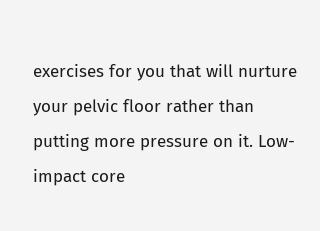exercises for you that will nurture your pelvic floor rather than putting more pressure on it. Low-impact core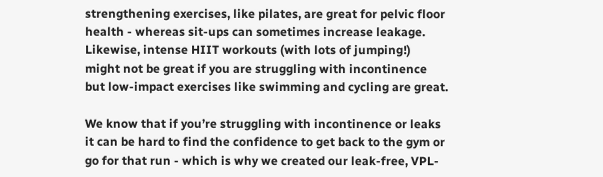strengthening exercises, like pilates, are great for pelvic floor health - whereas sit-ups can sometimes increase leakage. Likewise, intense HIIT workouts (with lots of jumping!) might not be great if you are struggling with incontinence but low-impact exercises like swimming and cycling are great.

We know that if you’re struggling with incontinence or leaks it can be hard to find the confidence to get back to the gym or go for that run - which is why we created our leak-free, VPL-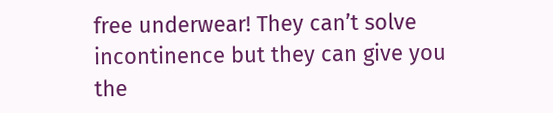free underwear! They can’t solve incontinence but they can give you the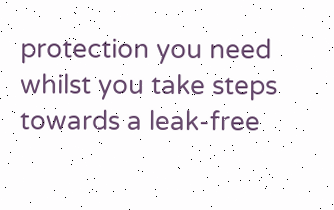protection you need whilst you take steps towards a leak-free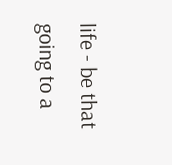life - be that going to a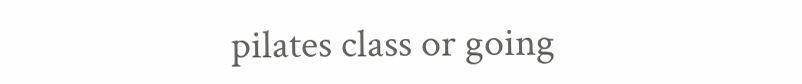pilates class or going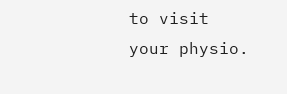to visit your physio.